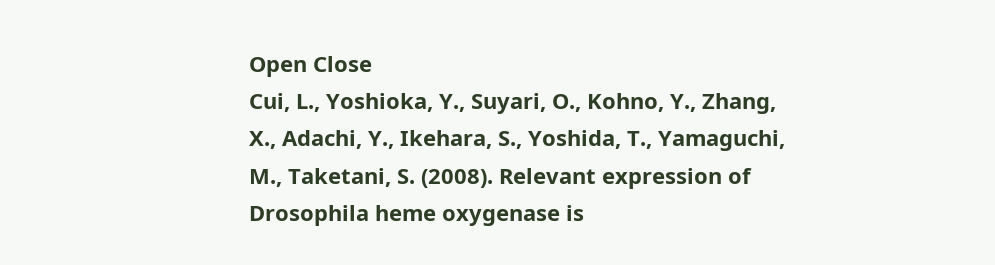Open Close
Cui, L., Yoshioka, Y., Suyari, O., Kohno, Y., Zhang, X., Adachi, Y., Ikehara, S., Yoshida, T., Yamaguchi, M., Taketani, S. (2008). Relevant expression of Drosophila heme oxygenase is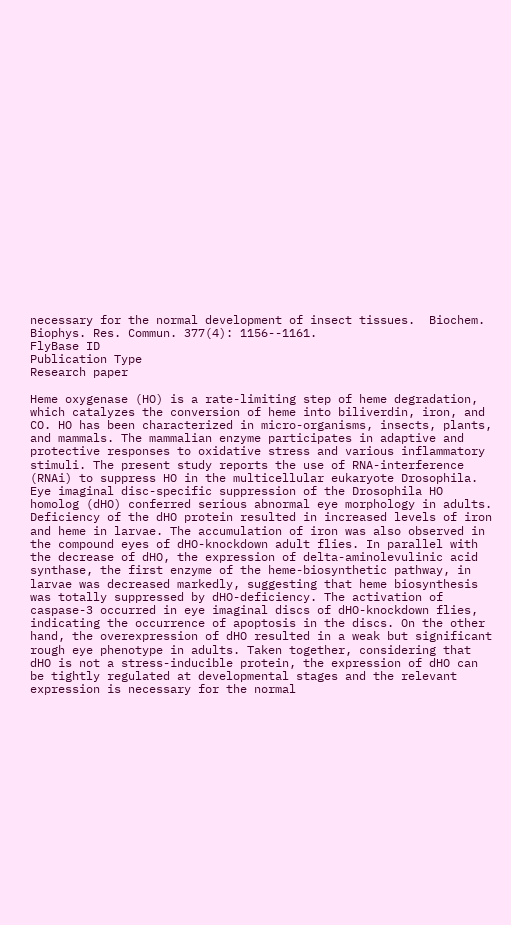necessary for the normal development of insect tissues.  Biochem. Biophys. Res. Commun. 377(4): 1156--1161.
FlyBase ID
Publication Type
Research paper

Heme oxygenase (HO) is a rate-limiting step of heme degradation, which catalyzes the conversion of heme into biliverdin, iron, and CO. HO has been characterized in micro-organisms, insects, plants, and mammals. The mammalian enzyme participates in adaptive and protective responses to oxidative stress and various inflammatory stimuli. The present study reports the use of RNA-interference (RNAi) to suppress HO in the multicellular eukaryote Drosophila. Eye imaginal disc-specific suppression of the Drosophila HO homolog (dHO) conferred serious abnormal eye morphology in adults. Deficiency of the dHO protein resulted in increased levels of iron and heme in larvae. The accumulation of iron was also observed in the compound eyes of dHO-knockdown adult flies. In parallel with the decrease of dHO, the expression of delta-aminolevulinic acid synthase, the first enzyme of the heme-biosynthetic pathway, in larvae was decreased markedly, suggesting that heme biosynthesis was totally suppressed by dHO-deficiency. The activation of caspase-3 occurred in eye imaginal discs of dHO-knockdown flies, indicating the occurrence of apoptosis in the discs. On the other hand, the overexpression of dHO resulted in a weak but significant rough eye phenotype in adults. Taken together, considering that dHO is not a stress-inducible protein, the expression of dHO can be tightly regulated at developmental stages and the relevant expression is necessary for the normal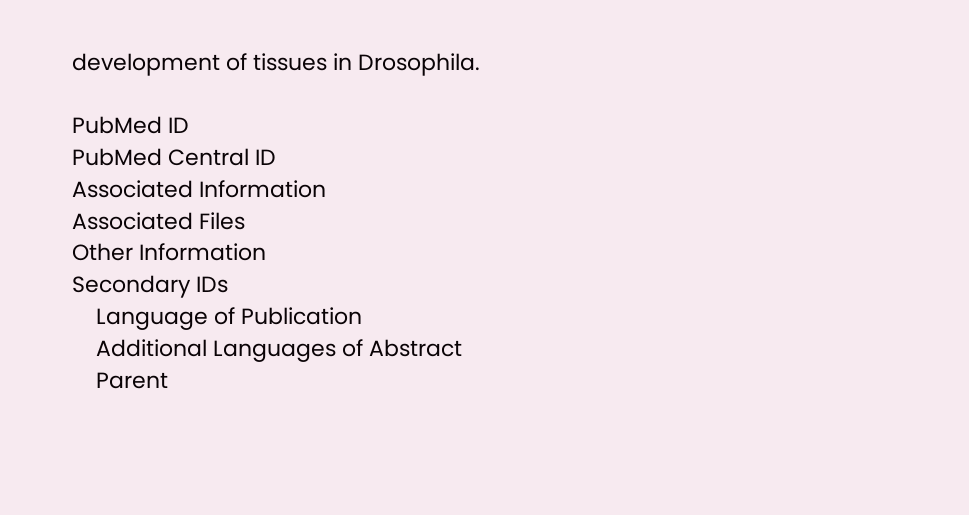development of tissues in Drosophila.

PubMed ID
PubMed Central ID
Associated Information
Associated Files
Other Information
Secondary IDs
    Language of Publication
    Additional Languages of Abstract
    Parent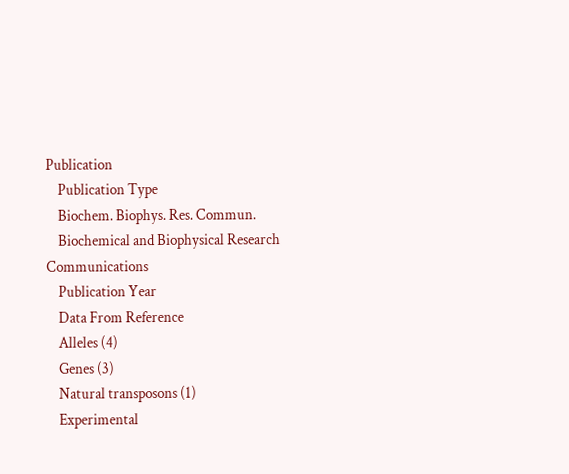Publication
    Publication Type
    Biochem. Biophys. Res. Commun.
    Biochemical and Biophysical Research Communications
    Publication Year
    Data From Reference
    Alleles (4)
    Genes (3)
    Natural transposons (1)
    Experimental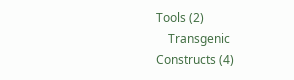Tools (2)
    Transgenic Constructs (4)